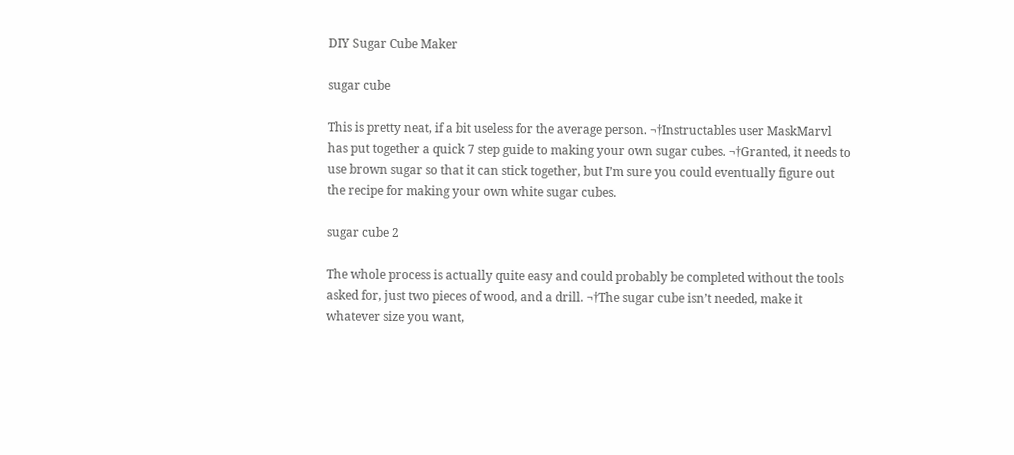DIY Sugar Cube Maker

sugar cube

This is pretty neat, if a bit useless for the average person. ¬†Instructables user MaskMarvl has put together a quick 7 step guide to making your own sugar cubes. ¬†Granted, it needs to use brown sugar so that it can stick together, but I’m sure you could eventually figure out the recipe for making your own white sugar cubes.

sugar cube 2

The whole process is actually quite easy and could probably be completed without the tools asked for, just two pieces of wood, and a drill. ¬†The sugar cube isn’t needed, make it whatever size you want,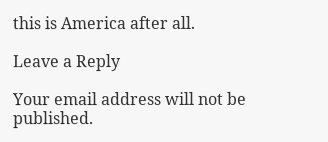this is America after all.

Leave a Reply

Your email address will not be published.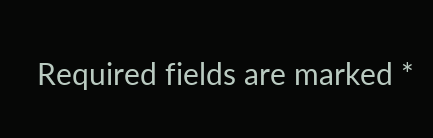Required fields are marked *